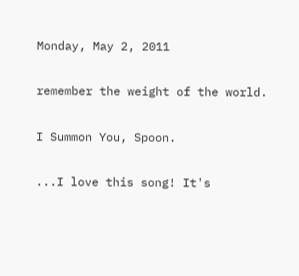Monday, May 2, 2011

remember the weight of the world.

I Summon You, Spoon.

...I love this song! It's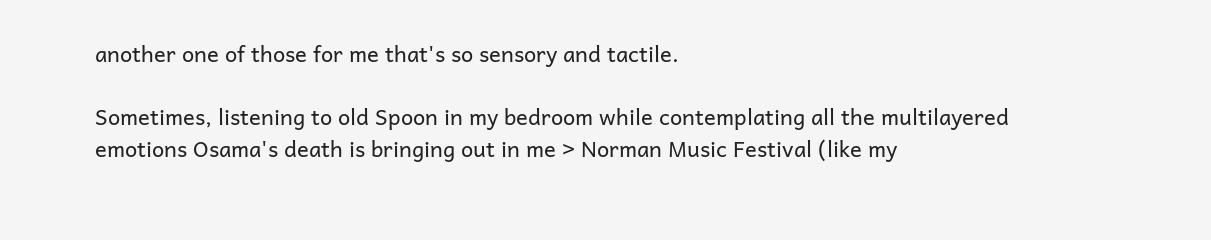another one of those for me that's so sensory and tactile.

Sometimes, listening to old Spoon in my bedroom while contemplating all the multilayered emotions Osama's death is bringing out in me > Norman Music Festival (like my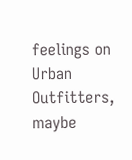feelings on Urban Outfitters, maybe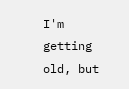I'm getting old, but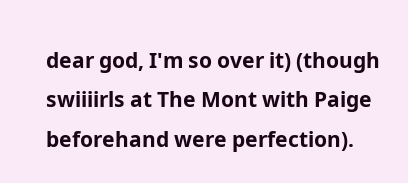dear god, I'm so over it) (though swiiiirls at The Mont with Paige beforehand were perfection).